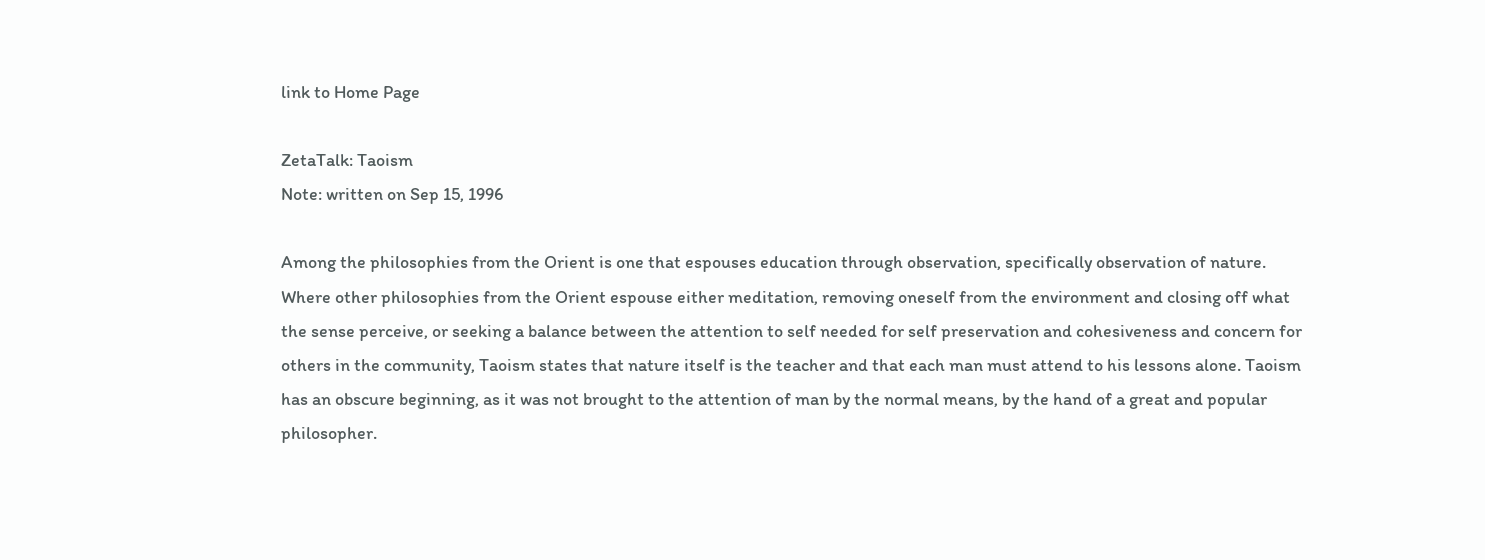link to Home Page

ZetaTalk: Taoism
Note: written on Sep 15, 1996

Among the philosophies from the Orient is one that espouses education through observation, specifically observation of nature. Where other philosophies from the Orient espouse either meditation, removing oneself from the environment and closing off what the sense perceive, or seeking a balance between the attention to self needed for self preservation and cohesiveness and concern for others in the community, Taoism states that nature itself is the teacher and that each man must attend to his lessons alone. Taoism has an obscure beginning, as it was not brought to the attention of man by the normal means, by the hand of a great and popular philosopher.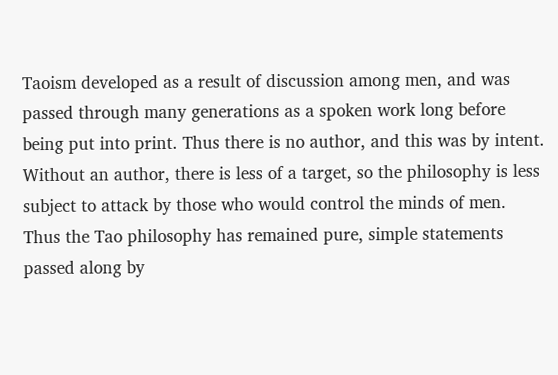Taoism developed as a result of discussion among men, and was passed through many generations as a spoken work long before being put into print. Thus there is no author, and this was by intent. Without an author, there is less of a target, so the philosophy is less subject to attack by those who would control the minds of men. Thus the Tao philosophy has remained pure, simple statements passed along by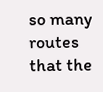so many routes that the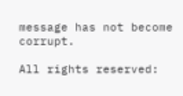message has not become corrupt.

All rights reserved: